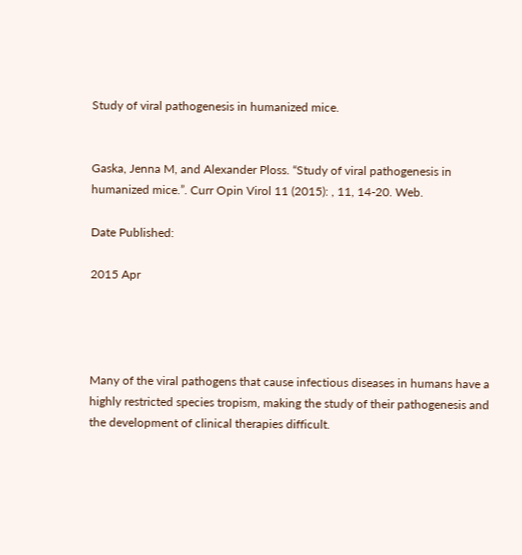Study of viral pathogenesis in humanized mice.


Gaska, Jenna M, and Alexander Ploss. “Study of viral pathogenesis in humanized mice.”. Curr Opin Virol 11 (2015): , 11, 14-20. Web.

Date Published:

2015 Apr




Many of the viral pathogens that cause infectious diseases in humans have a highly restricted species tropism, making the study of their pathogenesis and the development of clinical therapies difficult.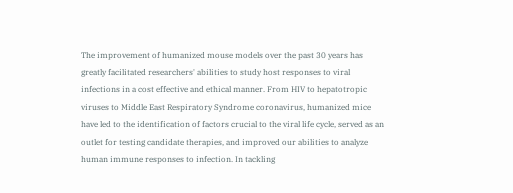The improvement of humanized mouse models over the past 30 years has greatly facilitated researchers' abilities to study host responses to viral infections in a cost effective and ethical manner. From HIV to hepatotropic viruses to Middle East Respiratory Syndrome coronavirus, humanized mice have led to the identification of factors crucial to the viral life cycle, served as an outlet for testing candidate therapies, and improved our abilities to analyze human immune responses to infection. In tackling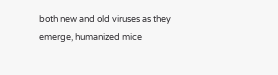both new and old viruses as they emerge, humanized mice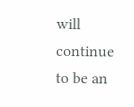will continue to be an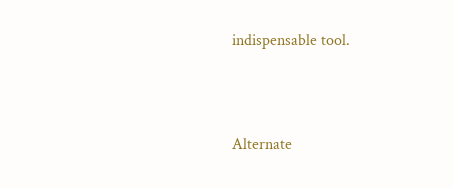indispensable tool.



Alternate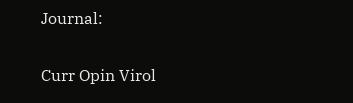Journal:

Curr Opin Virol